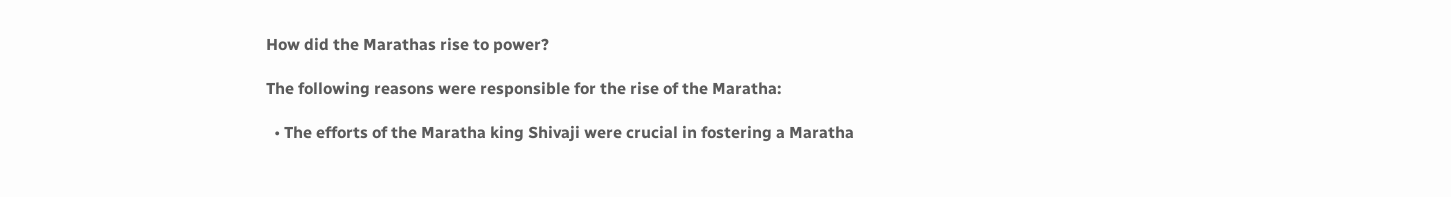How did the Marathas rise to power?

The following reasons were responsible for the rise of the Maratha:

  • The efforts of the Maratha king Shivaji were crucial in fostering a Maratha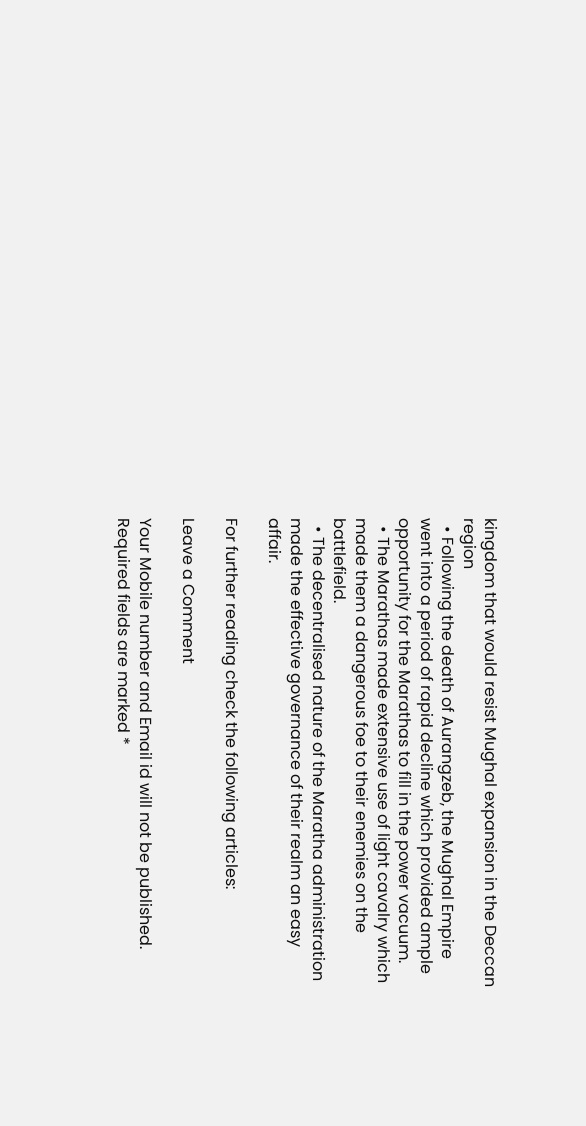kingdom that would resist Mughal expansion in the Deccan region
  • Following the death of Aurangzeb, the Mughal Empire went into a period of rapid decline which provided ample opportunity for the Marathas to fill in the power vacuum.
  • The Marathas made extensive use of light cavalry which made them a dangerous foe to their enemies on the battlefield.
  • The decentralised nature of the Maratha administration made the effective governance of their realm an easy affair.

For further reading check the following articles:

Leave a Comment

Your Mobile number and Email id will not be published. Required fields are marked *